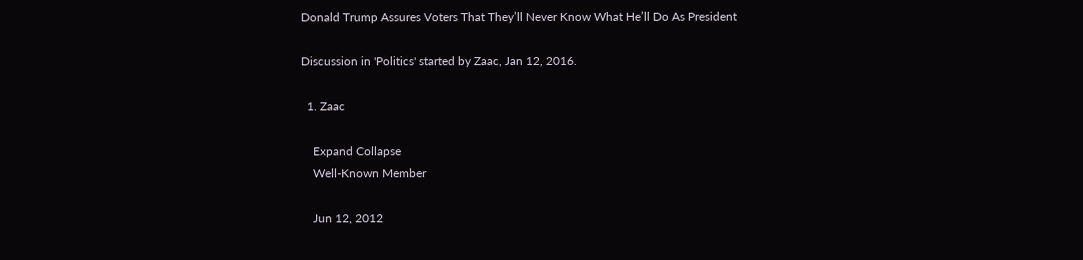Donald Trump Assures Voters That They’ll Never Know What He’ll Do As President

Discussion in 'Politics' started by Zaac, Jan 12, 2016.

  1. Zaac

    Expand Collapse
    Well-Known Member

    Jun 12, 2012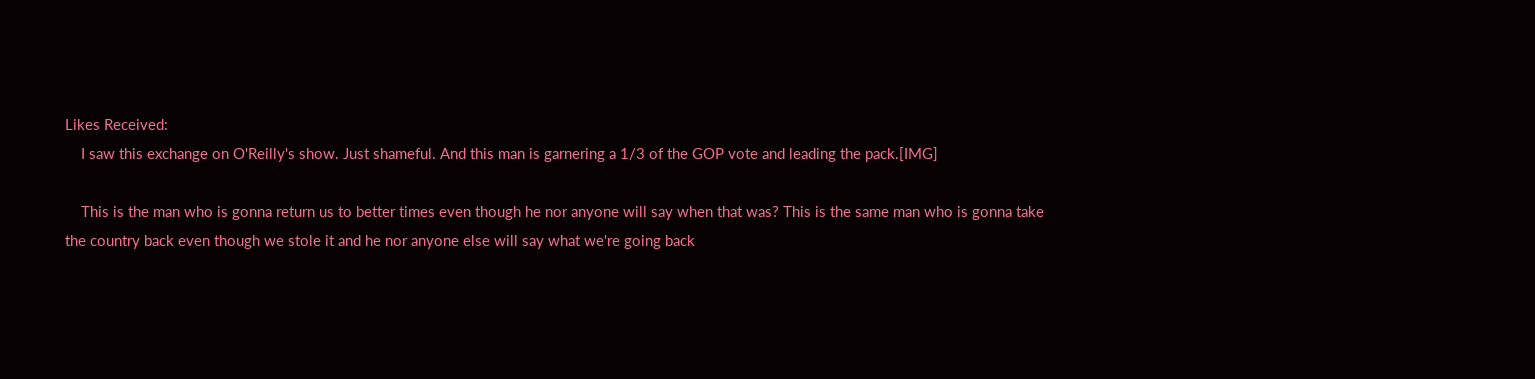Likes Received:
    I saw this exchange on O'Reilly's show. Just shameful. And this man is garnering a 1/3 of the GOP vote and leading the pack.[IMG]

    This is the man who is gonna return us to better times even though he nor anyone will say when that was? This is the same man who is gonna take the country back even though we stole it and he nor anyone else will say what we're going back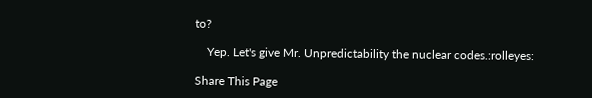to?

    Yep. Let's give Mr. Unpredictability the nuclear codes.:rolleyes:

Share This Page